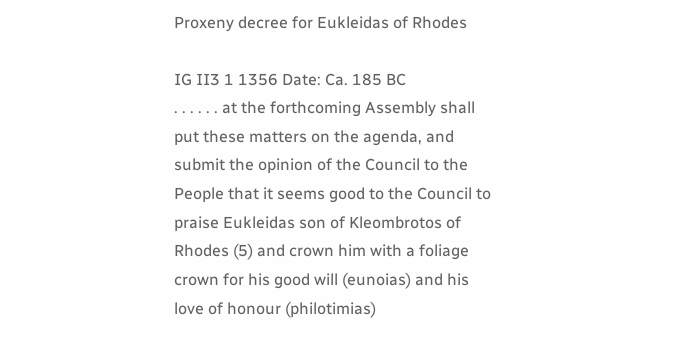Proxeny decree for Eukleidas of Rhodes

IG II3 1 1356 Date: Ca. 185 BC
. . . . . . at the forthcoming Assembly shall put these matters on the agenda, and submit the opinion of the Council to the People that it seems good to the Council to praise Eukleidas son of Kleombrotos of Rhodes (5) and crown him with a foliage crown for his good will (eunoias) and his love of honour (philotimias)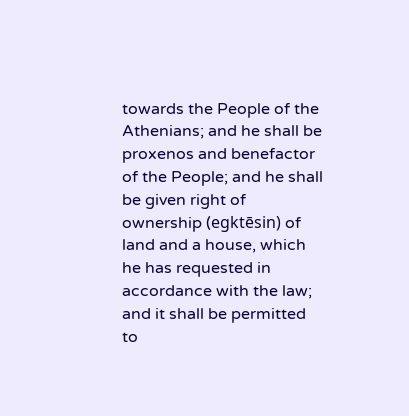towards the People of the Athenians; and he shall be proxenos and benefactor of the People; and he shall be given right of ownership (egktēsin) of land and a house, which he has requested in accordance with the law; and it shall be permitted to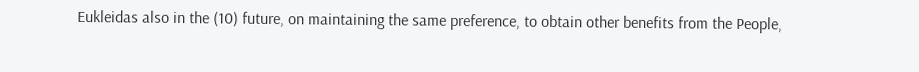Eukleidas also in the (10) future, on maintaining the same preference, to obtain other benefits from the People,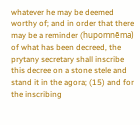whatever he may be deemed worthy of; and in order that there may be a reminder (hupomnēma) of what has been decreed, the prytany secretary shall inscribe this decree on a stone stele and stand it in the agora; (15) and for the inscribing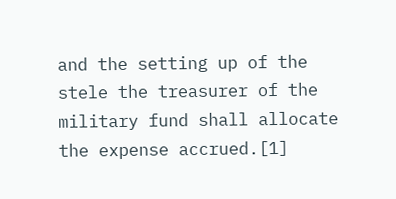and the setting up of the stele the treasurer of the military fund shall allocate the expense accrued.[1]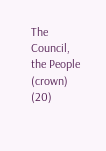The Council, the People (crown) (20)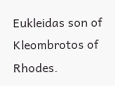Eukleidas son of Kleombrotos of Rhodes.